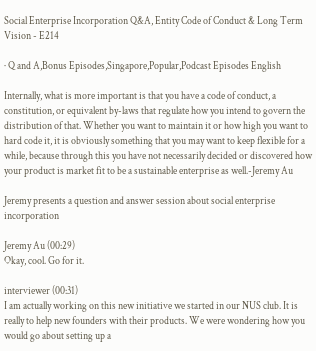Social Enterprise Incorporation Q&A, Entity Code of Conduct & Long Term Vision - E214

· Q and A,Bonus Episodes,Singapore,Popular,Podcast Episodes English

Internally, what is more important is that you have a code of conduct, a constitution, or equivalent by-laws that regulate how you intend to govern the distribution of that. Whether you want to maintain it or how high you want to hard code it, it is obviously something that you may want to keep flexible for a while, because through this you have not necessarily decided or discovered how your product is market fit to be a sustainable enterprise as well.-Jeremy Au

Jeremy presents a question and answer session about social enterprise incorporation

Jeremy Au (00:29)
Okay, cool. Go for it.

interviewer (00:31)
I am actually working on this new initiative we started in our NUS club. It is really to help new founders with their products. We were wondering how you would go about setting up a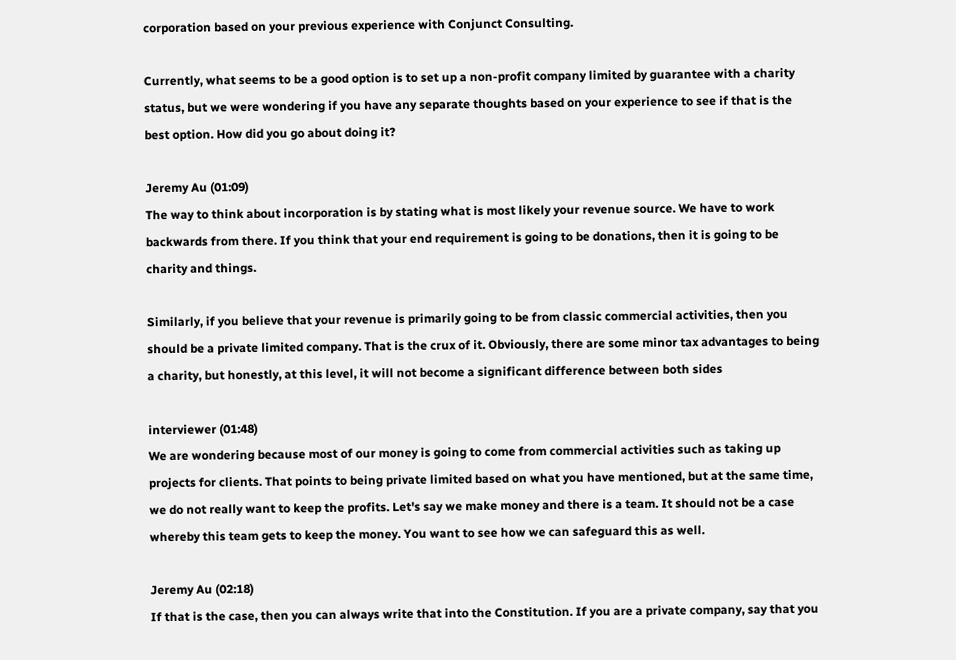corporation based on your previous experience with Conjunct Consulting.

Currently, what seems to be a good option is to set up a non-profit company limited by guarantee with a charity status, but we were wondering if you have any separate thoughts based on your experience to see if that is the best option. How did you go about doing it?

Jeremy Au (01:09)
The way to think about incorporation is by stating what is most likely your revenue source. We have to work backwards from there. If you think that your end requirement is going to be donations, then it is going to be charity and things.

Similarly, if you believe that your revenue is primarily going to be from classic commercial activities, then you should be a private limited company. That is the crux of it. Obviously, there are some minor tax advantages to being a charity, but honestly, at this level, it will not become a significant difference between both sides

interviewer (01:48)
We are wondering because most of our money is going to come from commercial activities such as taking up projects for clients. That points to being private limited based on what you have mentioned, but at the same time, we do not really want to keep the profits. Let's say we make money and there is a team. It should not be a case whereby this team gets to keep the money. You want to see how we can safeguard this as well.

Jeremy Au (02:18)
If that is the case, then you can always write that into the Constitution. If you are a private company, say that you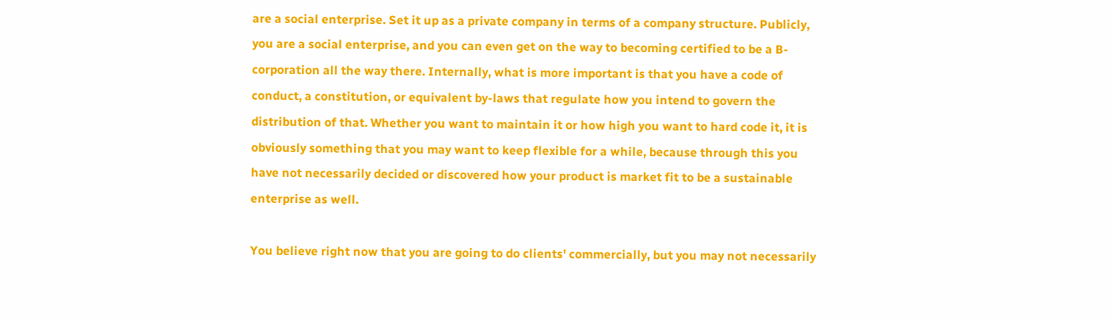are a social enterprise. Set it up as a private company in terms of a company structure. Publicly, you are a social enterprise, and you can even get on the way to becoming certified to be a B-corporation all the way there. Internally, what is more important is that you have a code of conduct, a constitution, or equivalent by-laws that regulate how you intend to govern the distribution of that. Whether you want to maintain it or how high you want to hard code it, it is obviously something that you may want to keep flexible for a while, because through this you have not necessarily decided or discovered how your product is market fit to be a sustainable enterprise as well.

You believe right now that you are going to do clients' commercially, but you may not necessarily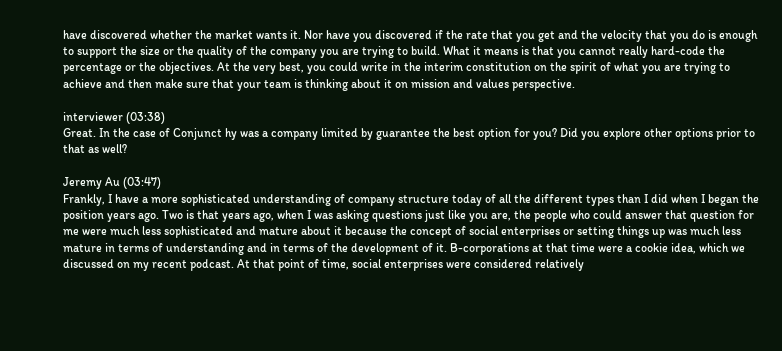have discovered whether the market wants it. Nor have you discovered if the rate that you get and the velocity that you do is enough to support the size or the quality of the company you are trying to build. What it means is that you cannot really hard-code the percentage or the objectives. At the very best, you could write in the interim constitution on the spirit of what you are trying to achieve and then make sure that your team is thinking about it on mission and values perspective.

interviewer (03:38)
Great. In the case of Conjunct hy was a company limited by guarantee the best option for you? Did you explore other options prior to that as well?

Jeremy Au (03:47)
Frankly, I have a more sophisticated understanding of company structure today of all the different types than I did when I began the position years ago. Two is that years ago, when I was asking questions just like you are, the people who could answer that question for me were much less sophisticated and mature about it because the concept of social enterprises or setting things up was much less mature in terms of understanding and in terms of the development of it. B-corporations at that time were a cookie idea, which we discussed on my recent podcast. At that point of time, social enterprises were considered relatively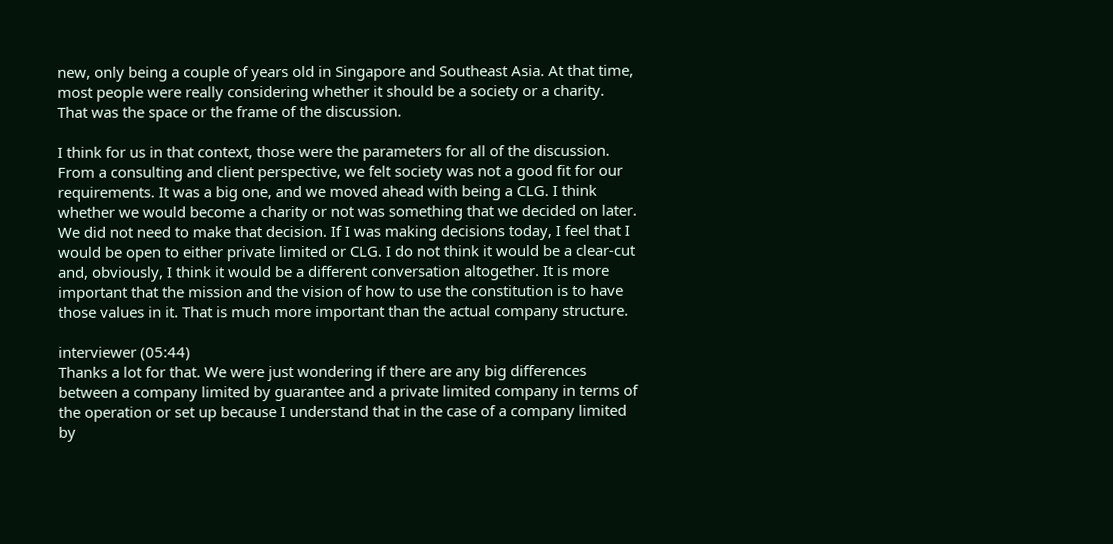new, only being a couple of years old in Singapore and Southeast Asia. At that time, most people were really considering whether it should be a society or a charity. That was the space or the frame of the discussion.

I think for us in that context, those were the parameters for all of the discussion. From a consulting and client perspective, we felt society was not a good fit for our requirements. It was a big one, and we moved ahead with being a CLG. I think whether we would become a charity or not was something that we decided on later. We did not need to make that decision. If I was making decisions today, I feel that I would be open to either private limited or CLG. I do not think it would be a clear-cut and, obviously, I think it would be a different conversation altogether. It is more important that the mission and the vision of how to use the constitution is to have those values in it. That is much more important than the actual company structure.

interviewer (05:44)
Thanks a lot for that. We were just wondering if there are any big differences between a company limited by guarantee and a private limited company in terms of the operation or set up because I understand that in the case of a company limited by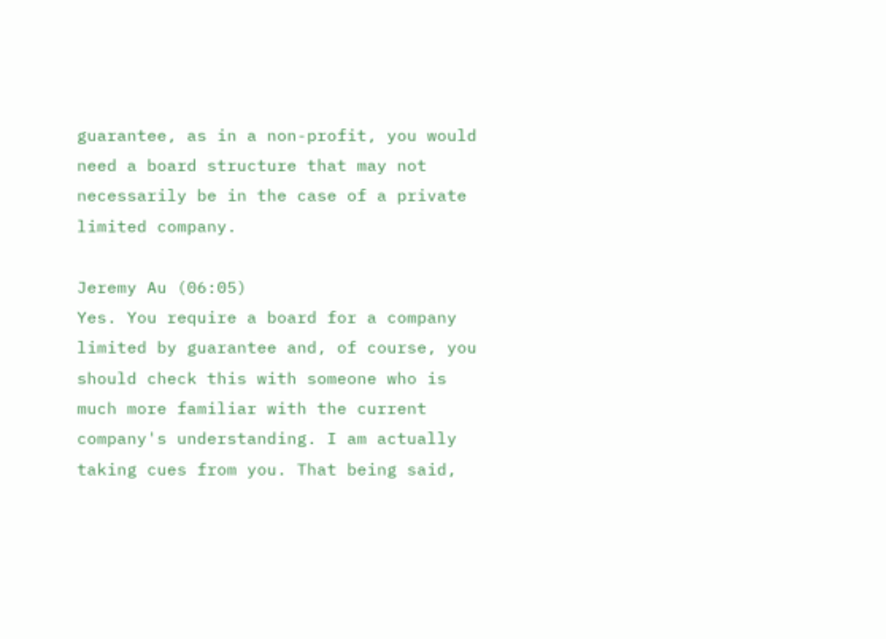guarantee, as in a non-profit, you would need a board structure that may not necessarily be in the case of a private limited company.

Jeremy Au (06:05)
Yes. You require a board for a company limited by guarantee and, of course, you should check this with someone who is much more familiar with the current company's understanding. I am actually taking cues from you. That being said,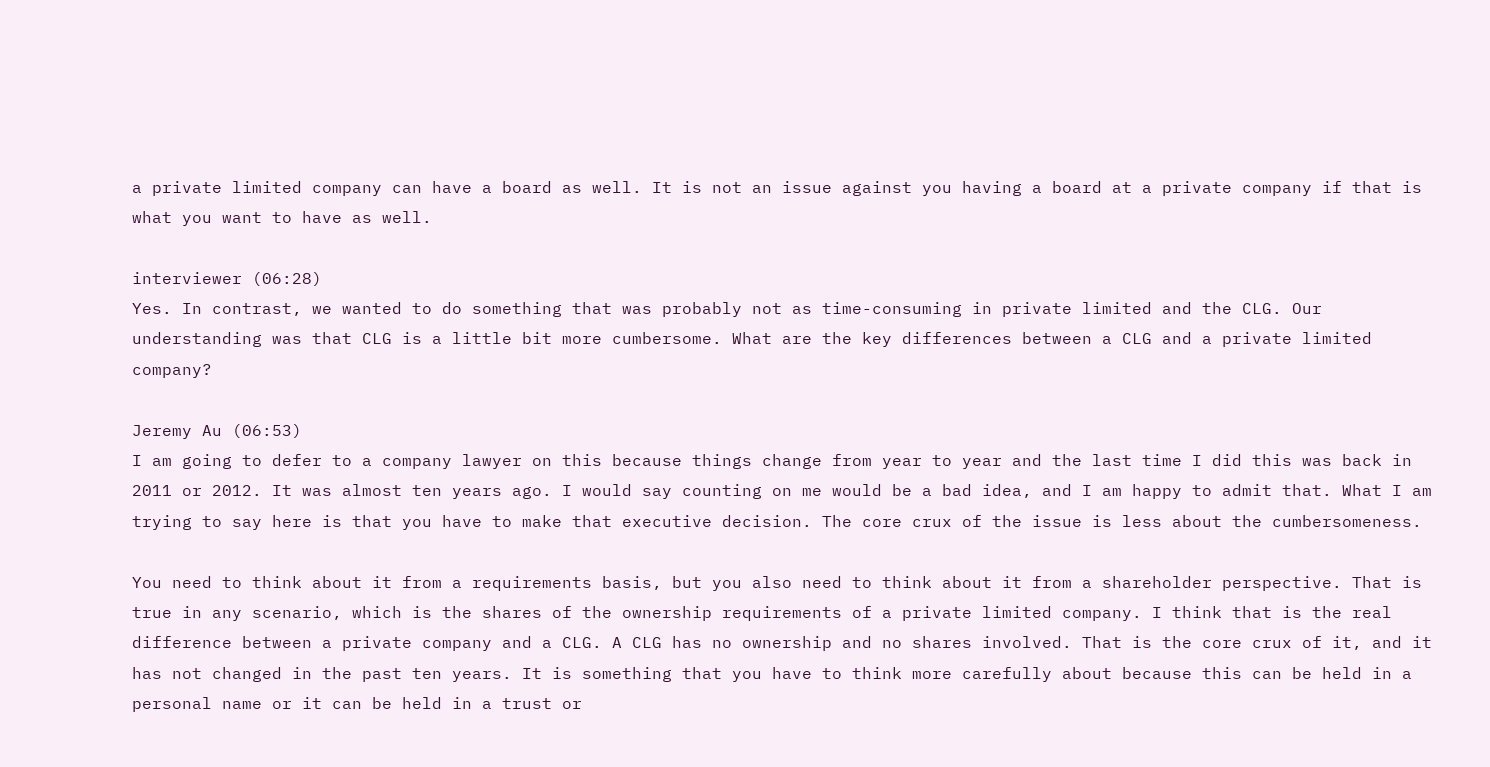a private limited company can have a board as well. It is not an issue against you having a board at a private company if that is what you want to have as well.

interviewer (06:28)
Yes. In contrast, we wanted to do something that was probably not as time-consuming in private limited and the CLG. Our understanding was that CLG is a little bit more cumbersome. What are the key differences between a CLG and a private limited company?

Jeremy Au (06:53)
I am going to defer to a company lawyer on this because things change from year to year and the last time I did this was back in 2011 or 2012. It was almost ten years ago. I would say counting on me would be a bad idea, and I am happy to admit that. What I am trying to say here is that you have to make that executive decision. The core crux of the issue is less about the cumbersomeness.

You need to think about it from a requirements basis, but you also need to think about it from a shareholder perspective. That is true in any scenario, which is the shares of the ownership requirements of a private limited company. I think that is the real difference between a private company and a CLG. A CLG has no ownership and no shares involved. That is the core crux of it, and it has not changed in the past ten years. It is something that you have to think more carefully about because this can be held in a personal name or it can be held in a trust or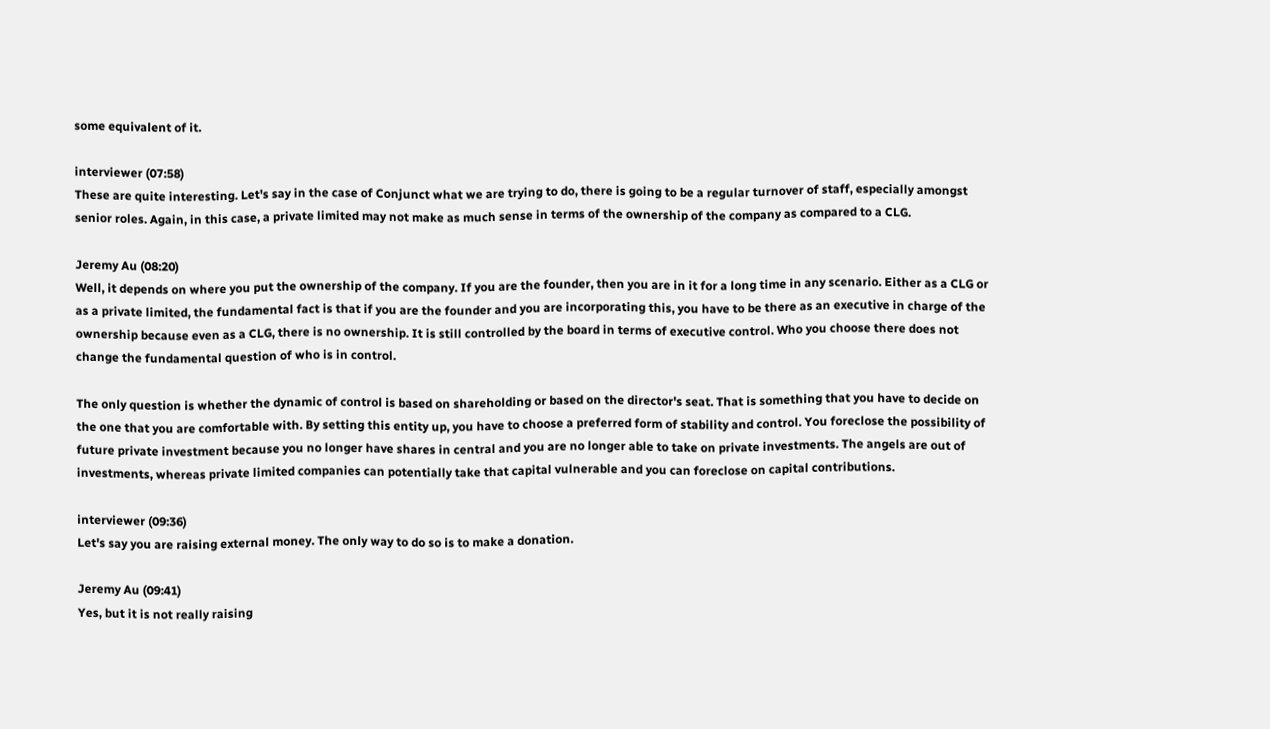some equivalent of it.

interviewer (07:58)
These are quite interesting. Let's say in the case of Conjunct what we are trying to do, there is going to be a regular turnover of staff, especially amongst senior roles. Again, in this case, a private limited may not make as much sense in terms of the ownership of the company as compared to a CLG.

Jeremy Au (08:20)
Well, it depends on where you put the ownership of the company. If you are the founder, then you are in it for a long time in any scenario. Either as a CLG or as a private limited, the fundamental fact is that if you are the founder and you are incorporating this, you have to be there as an executive in charge of the ownership because even as a CLG, there is no ownership. It is still controlled by the board in terms of executive control. Who you choose there does not change the fundamental question of who is in control.

The only question is whether the dynamic of control is based on shareholding or based on the director's seat. That is something that you have to decide on the one that you are comfortable with. By setting this entity up, you have to choose a preferred form of stability and control. You foreclose the possibility of future private investment because you no longer have shares in central and you are no longer able to take on private investments. The angels are out of investments, whereas private limited companies can potentially take that capital vulnerable and you can foreclose on capital contributions.

interviewer (09:36)
Let's say you are raising external money. The only way to do so is to make a donation.

Jeremy Au (09:41)
Yes, but it is not really raising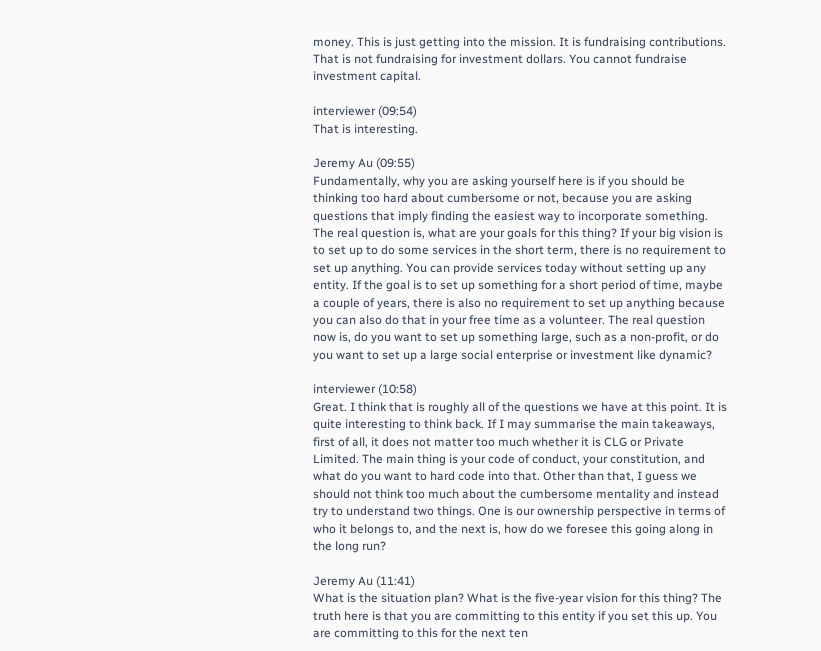money. This is just getting into the mission. It is fundraising contributions. That is not fundraising for investment dollars. You cannot fundraise investment capital.

interviewer (09:54)
That is interesting.

Jeremy Au (09:55)
Fundamentally, why you are asking yourself here is if you should be thinking too hard about cumbersome or not, because you are asking questions that imply finding the easiest way to incorporate something. The real question is, what are your goals for this thing? If your big vision is to set up to do some services in the short term, there is no requirement to set up anything. You can provide services today without setting up any entity. If the goal is to set up something for a short period of time, maybe a couple of years, there is also no requirement to set up anything because you can also do that in your free time as a volunteer. The real question now is, do you want to set up something large, such as a non-profit, or do you want to set up a large social enterprise or investment like dynamic?

interviewer (10:58)
Great. I think that is roughly all of the questions we have at this point. It is quite interesting to think back. If I may summarise the main takeaways, first of all, it does not matter too much whether it is CLG or Private Limited. The main thing is your code of conduct, your constitution, and what do you want to hard code into that. Other than that, I guess we should not think too much about the cumbersome mentality and instead try to understand two things. One is our ownership perspective in terms of who it belongs to, and the next is, how do we foresee this going along in the long run?

Jeremy Au (11:41)
What is the situation plan? What is the five-year vision for this thing? The truth here is that you are committing to this entity if you set this up. You are committing to this for the next ten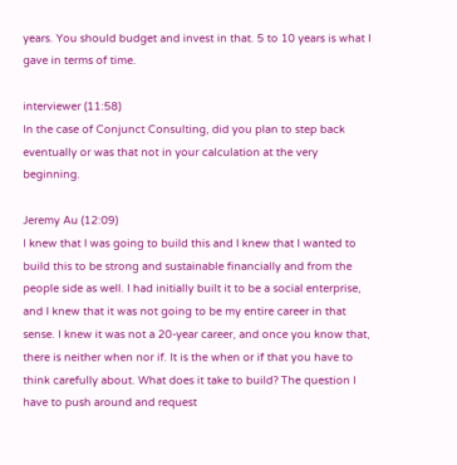years. You should budget and invest in that. 5 to 10 years is what I gave in terms of time.

interviewer (11:58)
In the case of Conjunct Consulting, did you plan to step back eventually or was that not in your calculation at the very beginning.

Jeremy Au (12:09)
I knew that I was going to build this and I knew that I wanted to build this to be strong and sustainable financially and from the people side as well. I had initially built it to be a social enterprise, and I knew that it was not going to be my entire career in that sense. I knew it was not a 20-year career, and once you know that, there is neither when nor if. It is the when or if that you have to think carefully about. What does it take to build? The question I have to push around and request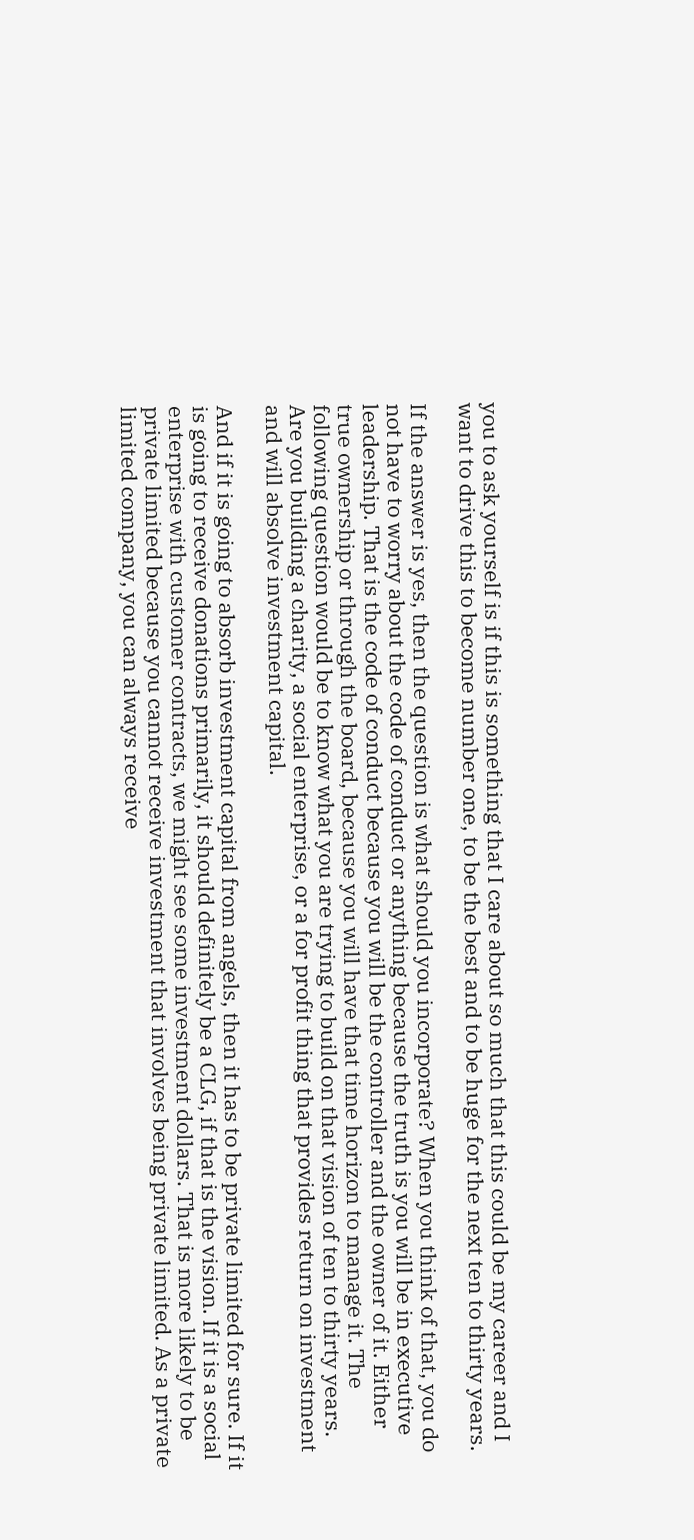you to ask yourself is if this is something that I care about so much that this could be my career and I want to drive this to become number one, to be the best and to be huge for the next ten to thirty years.

If the answer is yes, then the question is what should you incorporate? When you think of that, you do not have to worry about the code of conduct or anything because the truth is you will be in executive leadership. That is the code of conduct because you will be the controller and the owner of it. Either true ownership or through the board, because you will have that time horizon to manage it. The following question would be to know what you are trying to build on that vision of ten to thirty years. Are you building a charity, a social enterprise, or a for profit thing that provides return on investment and will absolve investment capital.

And if it is going to absorb investment capital from angels, then it has to be private limited for sure. If it is going to receive donations primarily, it should definitely be a CLG, if that is the vision. If it is a social enterprise with customer contracts, we might see some investment dollars. That is more likely to be private limited because you cannot receive investment that involves being private limited. As a private limited company, you can always receive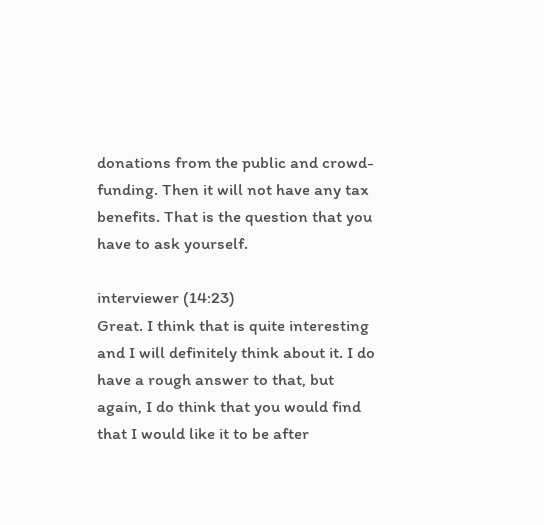donations from the public and crowd-funding. Then it will not have any tax benefits. That is the question that you have to ask yourself.

interviewer (14:23)
Great. I think that is quite interesting and I will definitely think about it. I do have a rough answer to that, but again, I do think that you would find that I would like it to be after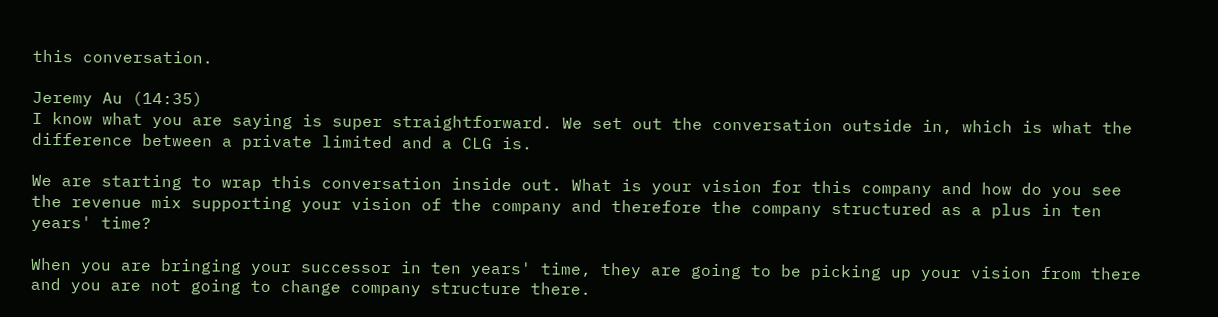this conversation.

Jeremy Au (14:35)
I know what you are saying is super straightforward. We set out the conversation outside in, which is what the difference between a private limited and a CLG is.

We are starting to wrap this conversation inside out. What is your vision for this company and how do you see the revenue mix supporting your vision of the company and therefore the company structured as a plus in ten years' time?

When you are bringing your successor in ten years' time, they are going to be picking up your vision from there and you are not going to change company structure there.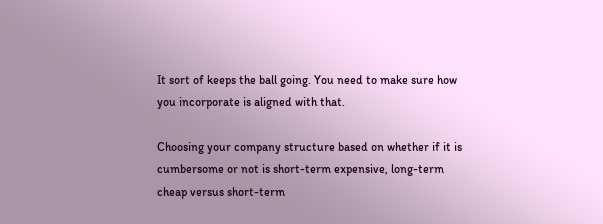It sort of keeps the ball going. You need to make sure how you incorporate is aligned with that.

Choosing your company structure based on whether if it is cumbersome or not is short-term expensive, long-term cheap versus short-term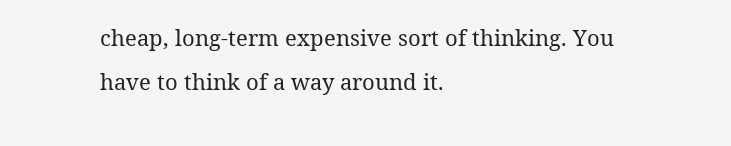cheap, long-term expensive sort of thinking. You have to think of a way around it.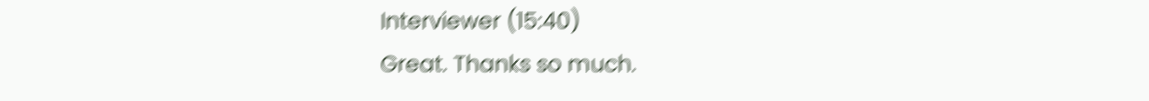Interviewer (15:40)
Great. Thanks so much.